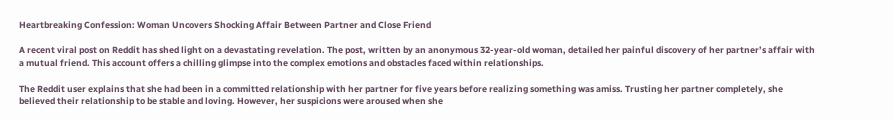Heartbreaking Confession: Woman Uncovers Shocking Affair Between Partner and Close Friend

A recent viral post on Reddit has shed light on a devastating revelation. The post, written by an anonymous 32-year-old woman, detailed her painful discovery of her partner’s affair with a mutual friend. This account offers a chilling glimpse into the complex emotions and obstacles faced within relationships.

The Reddit user explains that she had been in a committed relationship with her partner for five years before realizing something was amiss. Trusting her partner completely, she believed their relationship to be stable and loving. However, her suspicions were aroused when she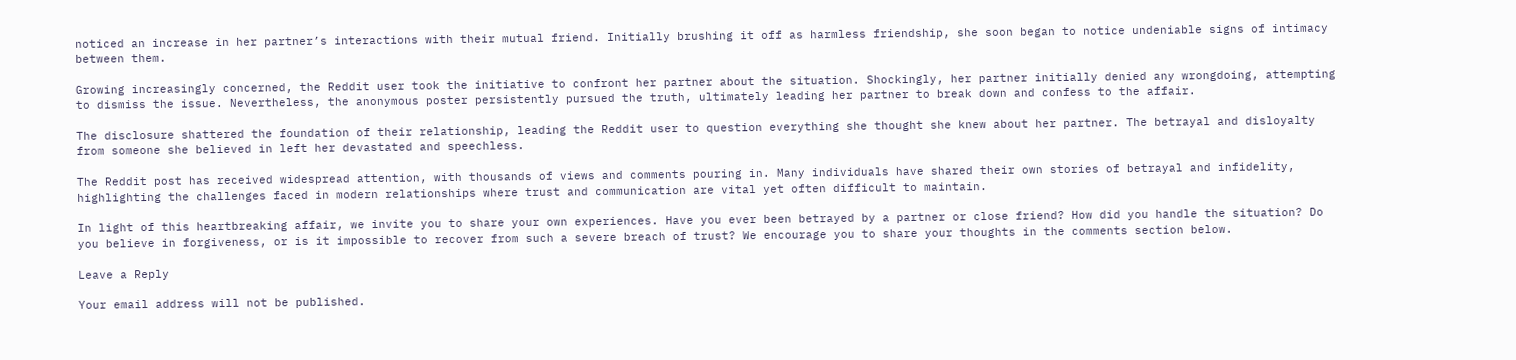noticed an increase in her partner’s interactions with their mutual friend. Initially brushing it off as harmless friendship, she soon began to notice undeniable signs of intimacy between them.

Growing increasingly concerned, the Reddit user took the initiative to confront her partner about the situation. Shockingly, her partner initially denied any wrongdoing, attempting to dismiss the issue. Nevertheless, the anonymous poster persistently pursued the truth, ultimately leading her partner to break down and confess to the affair.

The disclosure shattered the foundation of their relationship, leading the Reddit user to question everything she thought she knew about her partner. The betrayal and disloyalty from someone she believed in left her devastated and speechless.

The Reddit post has received widespread attention, with thousands of views and comments pouring in. Many individuals have shared their own stories of betrayal and infidelity, highlighting the challenges faced in modern relationships where trust and communication are vital yet often difficult to maintain.

In light of this heartbreaking affair, we invite you to share your own experiences. Have you ever been betrayed by a partner or close friend? How did you handle the situation? Do you believe in forgiveness, or is it impossible to recover from such a severe breach of trust? We encourage you to share your thoughts in the comments section below.

Leave a Reply

Your email address will not be published.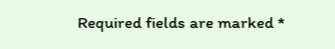Required fields are marked *